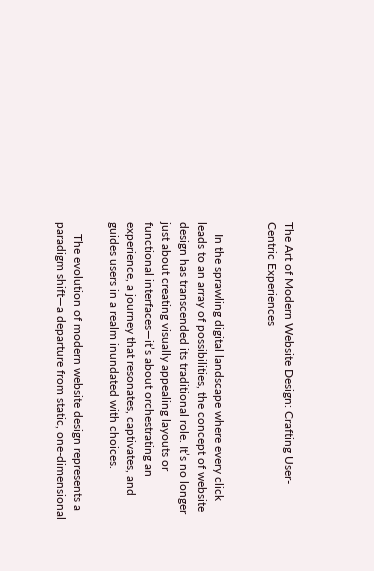The Art of Modern Website Design: Crafting User-Centric Experiences


    In the sprawling digital landscape where every click leads to an array of possibilities, the concept of website design has transcended its traditional role. It’s no longer just about creating visually appealing layouts or functional interfaces—it’s about orchestrating an experience, a journey that resonates, captivates, and guides users in a realm inundated with choices.

    The evolution of modern website design represents a paradigm shift—a departure from static, one-dimensional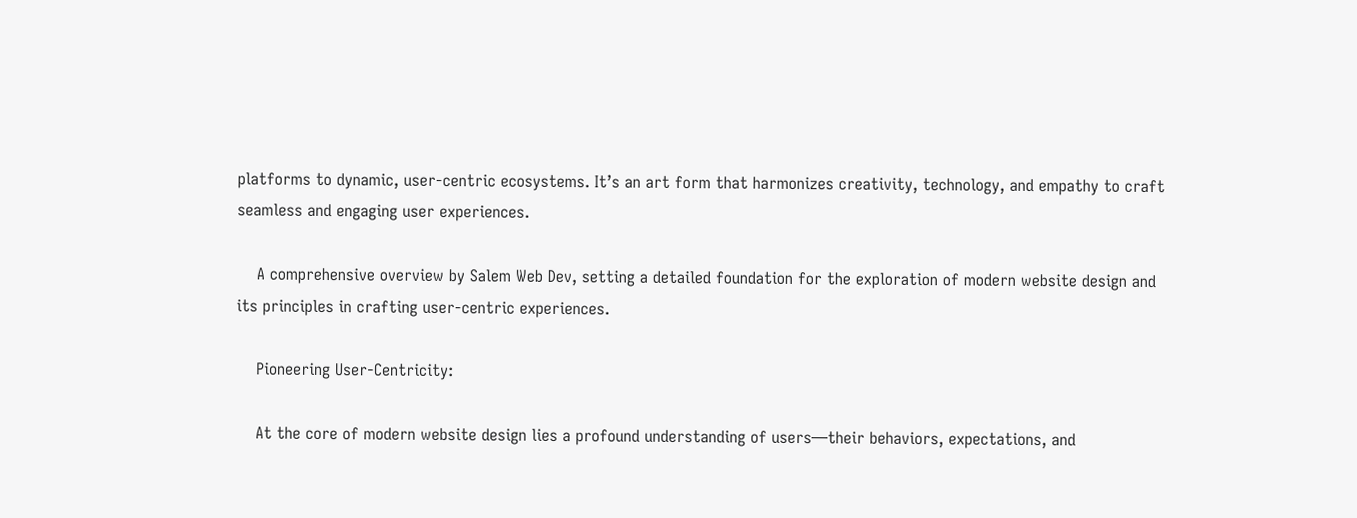platforms to dynamic, user-centric ecosystems. It’s an art form that harmonizes creativity, technology, and empathy to craft seamless and engaging user experiences.

    A comprehensive overview by Salem Web Dev, setting a detailed foundation for the exploration of modern website design and its principles in crafting user-centric experiences.

    Pioneering User-Centricity:

    At the core of modern website design lies a profound understanding of users—their behaviors, expectations, and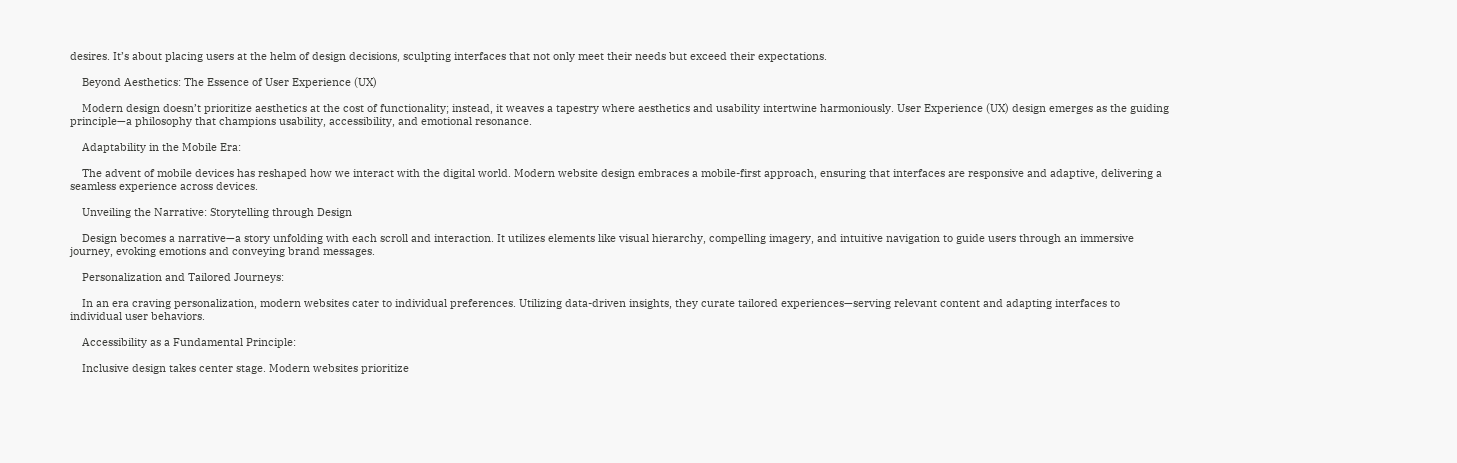desires. It’s about placing users at the helm of design decisions, sculpting interfaces that not only meet their needs but exceed their expectations.

    Beyond Aesthetics: The Essence of User Experience (UX)

    Modern design doesn’t prioritize aesthetics at the cost of functionality; instead, it weaves a tapestry where aesthetics and usability intertwine harmoniously. User Experience (UX) design emerges as the guiding principle—a philosophy that champions usability, accessibility, and emotional resonance.

    Adaptability in the Mobile Era:

    The advent of mobile devices has reshaped how we interact with the digital world. Modern website design embraces a mobile-first approach, ensuring that interfaces are responsive and adaptive, delivering a seamless experience across devices.

    Unveiling the Narrative: Storytelling through Design

    Design becomes a narrative—a story unfolding with each scroll and interaction. It utilizes elements like visual hierarchy, compelling imagery, and intuitive navigation to guide users through an immersive journey, evoking emotions and conveying brand messages.

    Personalization and Tailored Journeys:

    In an era craving personalization, modern websites cater to individual preferences. Utilizing data-driven insights, they curate tailored experiences—serving relevant content and adapting interfaces to individual user behaviors.

    Accessibility as a Fundamental Principle:

    Inclusive design takes center stage. Modern websites prioritize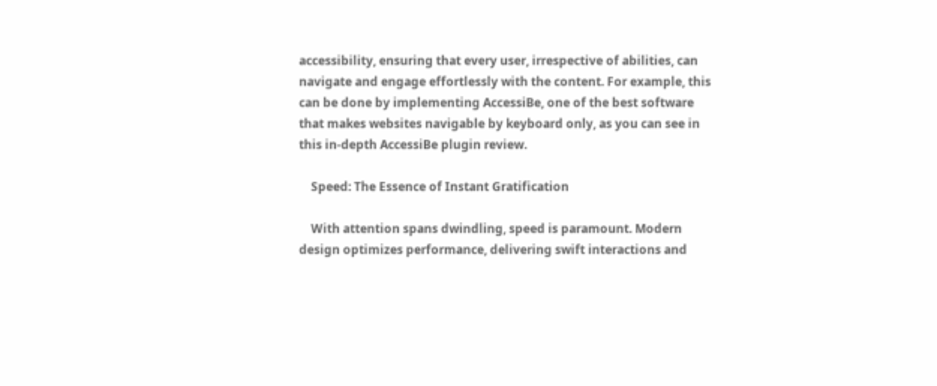accessibility, ensuring that every user, irrespective of abilities, can navigate and engage effortlessly with the content. For example, this can be done by implementing AccessiBe, one of the best software that makes websites navigable by keyboard only, as you can see in this in-depth AccessiBe plugin review.

    Speed: The Essence of Instant Gratification

    With attention spans dwindling, speed is paramount. Modern design optimizes performance, delivering swift interactions and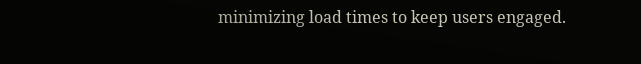minimizing load times to keep users engaged.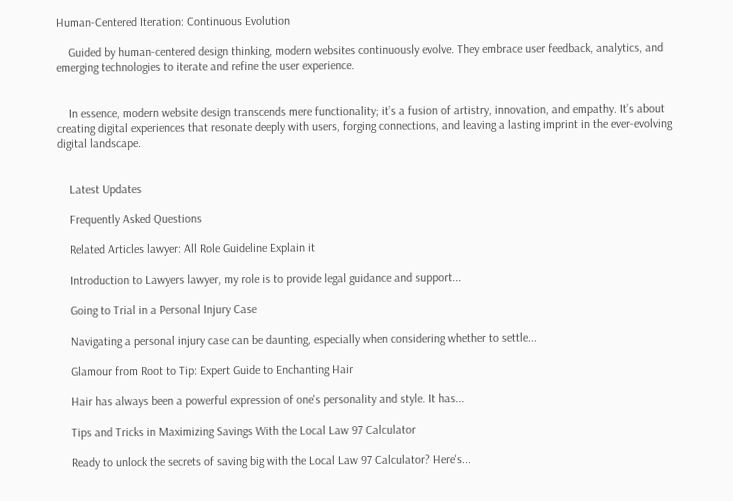Human-Centered Iteration: Continuous Evolution

    Guided by human-centered design thinking, modern websites continuously evolve. They embrace user feedback, analytics, and emerging technologies to iterate and refine the user experience.


    In essence, modern website design transcends mere functionality; it’s a fusion of artistry, innovation, and empathy. It’s about creating digital experiences that resonate deeply with users, forging connections, and leaving a lasting imprint in the ever-evolving digital landscape.


    Latest Updates

    Frequently Asked Questions

    Related Articles lawyer: All Role Guideline Explain it

    Introduction to Lawyers lawyer, my role is to provide legal guidance and support...

    Going to Trial in a Personal Injury Case

    Navigating a personal injury case can be daunting, especially when considering whether to settle...

    Glamour from Root to Tip: Expert Guide to Enchanting Hair

    Hair has always been a powerful expression of one's personality and style. It has...

    Tips and Tricks in Maximizing Savings With the Local Law 97 Calculator

    Ready to unlock the secrets of saving big with the Local Law 97 Calculator? Here's...